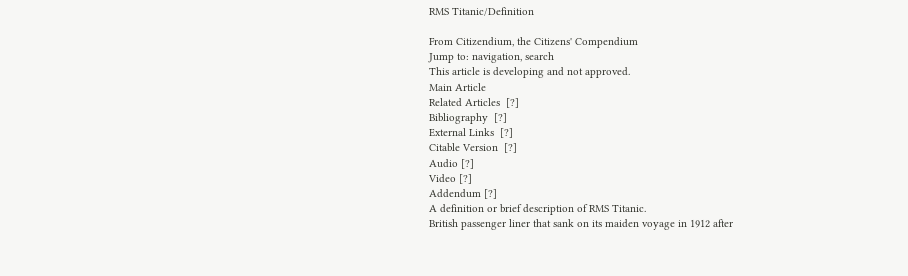RMS Titanic/Definition

From Citizendium, the Citizens' Compendium
Jump to: navigation, search
This article is developing and not approved.
Main Article
Related Articles  [?]
Bibliography  [?]
External Links  [?]
Citable Version  [?]
Audio [?]
Video [?]
Addendum [?]
A definition or brief description of RMS Titanic.
British passenger liner that sank on its maiden voyage in 1912 after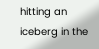hitting an iceberg in the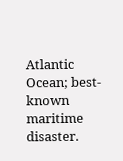Atlantic Ocean; best-known maritime disaster.